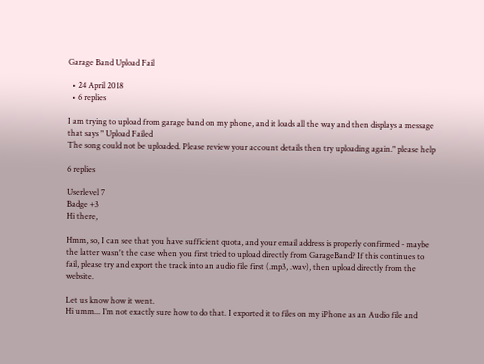Garage Band Upload Fail

  • 24 April 2018
  • 6 replies

I am trying to upload from garage band on my phone, and it loads all the way and then displays a message that says " Upload Failed
The song could not be uploaded. Please review your account details then try uploading again." please help

6 replies

Userlevel 7
Badge +3
Hi there,

Hmm, so, I can see that you have sufficient quota, and your email address is properly confirmed - maybe the latter wasn't the case when you first tried to upload directly from GarageBand? If this continues to fail, please try and export the track into an audio file first (.mp3, .wav), then upload directly from the website.

Let us know how it went.
Hi umm... I’m not exactly sure how to do that. I exported it to files on my iPhone as an Audio file and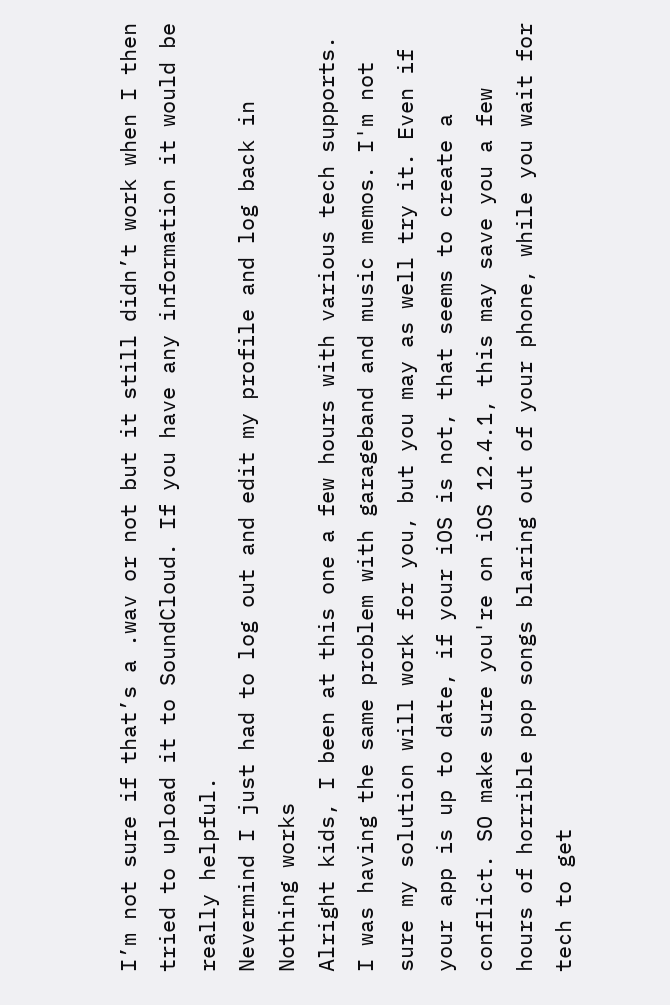I’m not sure if that’s a .wav or not but it still didn’t work when I then tried to upload it to SoundCloud. If you have any information it would be really helpful.
Nevermind I just had to log out and edit my profile and log back in
Nothing works
Alright kids, I been at this one a few hours with various tech supports. I was having the same problem with garageband and music memos. I'm not sure my solution will work for you, but you may as well try it. Even if your app is up to date, if your iOS is not, that seems to create a conflict. SO make sure you're on iOS 12.4.1, this may save you a few hours of horrible pop songs blaring out of your phone, while you wait for tech to get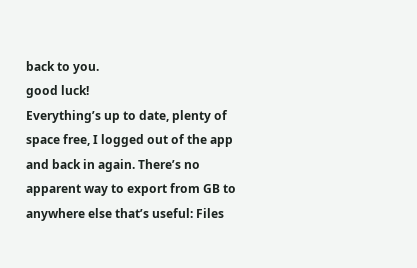back to you.
good luck!
Everything’s up to date, plenty of space free, I logged out of the app and back in again. There’s no apparent way to export from GB to anywhere else that’s useful: Files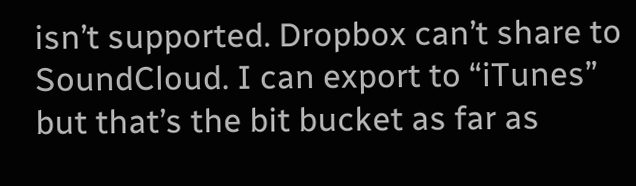isn’t supported. Dropbox can’t share to SoundCloud. I can export to “iTunes” but that’s the bit bucket as far as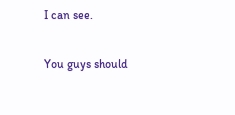I can see.

You guys should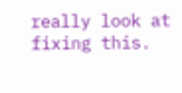really look at fixing this.